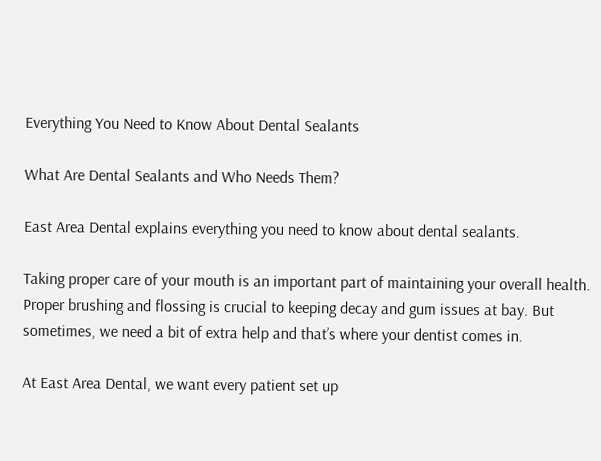Everything You Need to Know About Dental Sealants

What Are Dental Sealants and Who Needs Them?

East Area Dental explains everything you need to know about dental sealants.

Taking proper care of your mouth is an important part of maintaining your overall health. Proper brushing and flossing is crucial to keeping decay and gum issues at bay. But sometimes, we need a bit of extra help and that’s where your dentist comes in.

At East Area Dental, we want every patient set up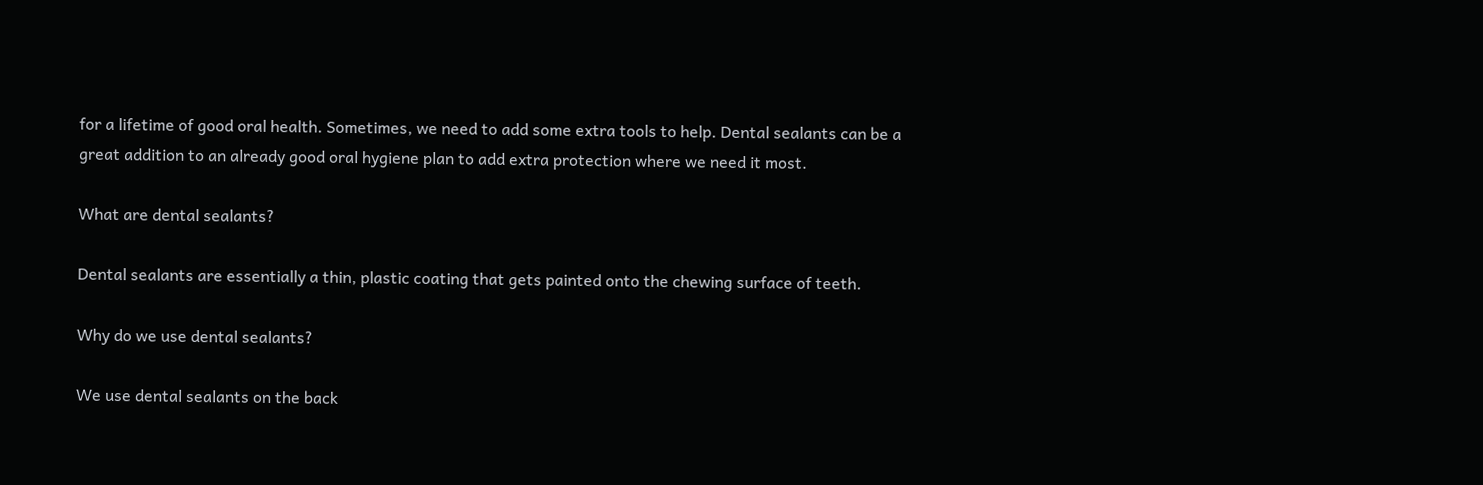for a lifetime of good oral health. Sometimes, we need to add some extra tools to help. Dental sealants can be a great addition to an already good oral hygiene plan to add extra protection where we need it most.

What are dental sealants?

Dental sealants are essentially a thin, plastic coating that gets painted onto the chewing surface of teeth.

Why do we use dental sealants?

We use dental sealants on the back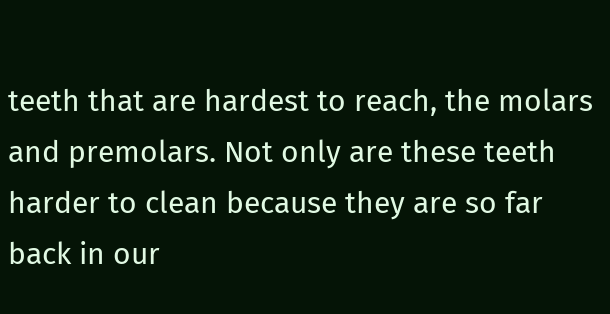teeth that are hardest to reach, the molars and premolars. Not only are these teeth harder to clean because they are so far back in our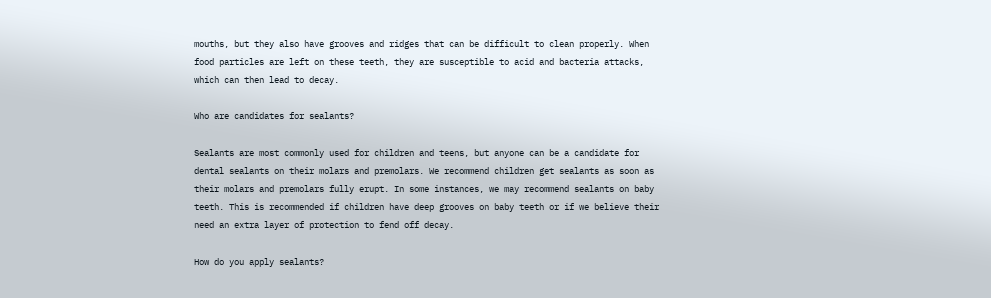mouths, but they also have grooves and ridges that can be difficult to clean properly. When food particles are left on these teeth, they are susceptible to acid and bacteria attacks, which can then lead to decay.

Who are candidates for sealants?

Sealants are most commonly used for children and teens, but anyone can be a candidate for dental sealants on their molars and premolars. We recommend children get sealants as soon as their molars and premolars fully erupt. In some instances, we may recommend sealants on baby teeth. This is recommended if children have deep grooves on baby teeth or if we believe their need an extra layer of protection to fend off decay.

How do you apply sealants?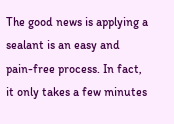The good news is applying a sealant is an easy and pain-free process. In fact, it only takes a few minutes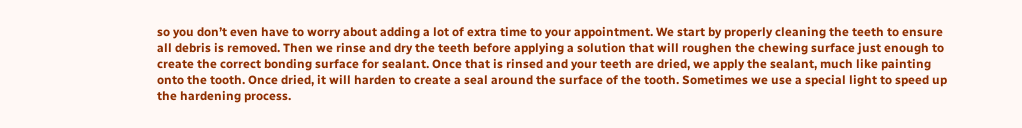so you don’t even have to worry about adding a lot of extra time to your appointment. We start by properly cleaning the teeth to ensure all debris is removed. Then we rinse and dry the teeth before applying a solution that will roughen the chewing surface just enough to create the correct bonding surface for sealant. Once that is rinsed and your teeth are dried, we apply the sealant, much like painting onto the tooth. Once dried, it will harden to create a seal around the surface of the tooth. Sometimes we use a special light to speed up the hardening process.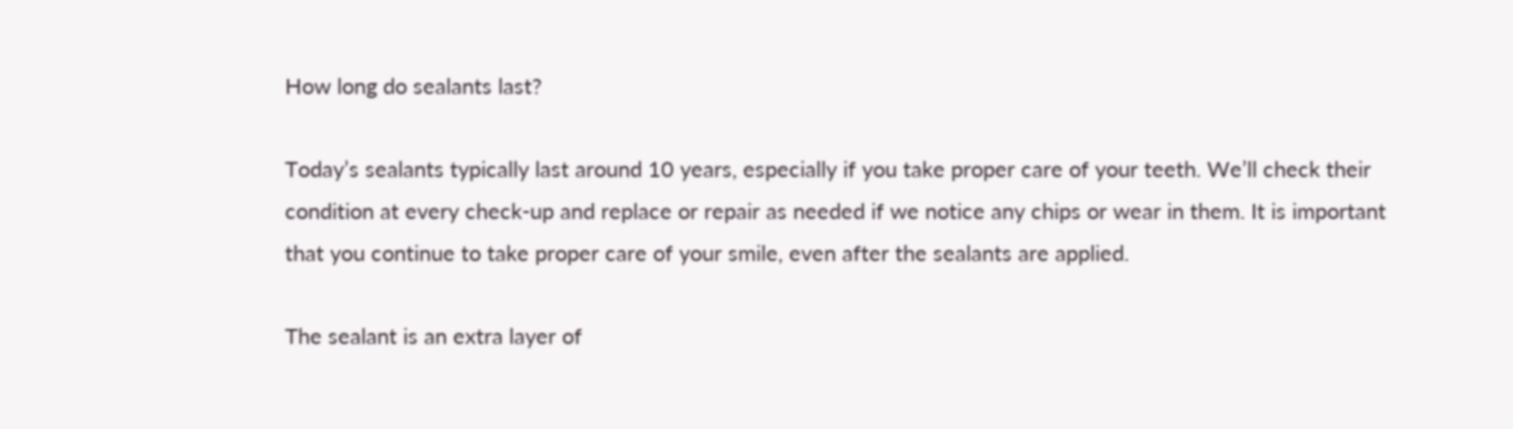How long do sealants last?

Today’s sealants typically last around 10 years, especially if you take proper care of your teeth. We’ll check their condition at every check-up and replace or repair as needed if we notice any chips or wear in them. It is important that you continue to take proper care of your smile, even after the sealants are applied.

The sealant is an extra layer of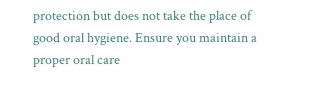protection but does not take the place of good oral hygiene. Ensure you maintain a proper oral care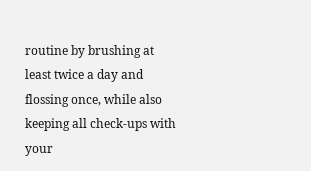routine by brushing at least twice a day and flossing once, while also keeping all check-ups with your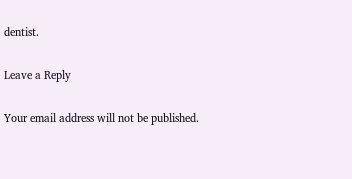dentist.

Leave a Reply

Your email address will not be published.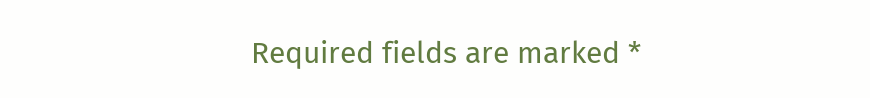Required fields are marked *